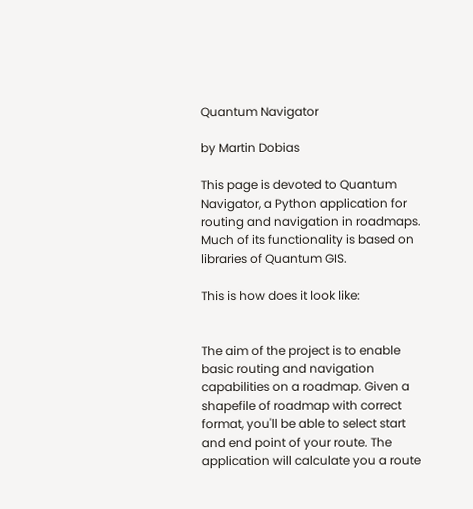Quantum Navigator

by Martin Dobias

This page is devoted to Quantum Navigator, a Python application for routing and navigation in roadmaps.
Much of its functionality is based on libraries of Quantum GIS.

This is how does it look like:


The aim of the project is to enable basic routing and navigation capabilities on a roadmap. Given a shapefile of roadmap with correct format, you'll be able to select start and end point of your route. The application will calculate you a route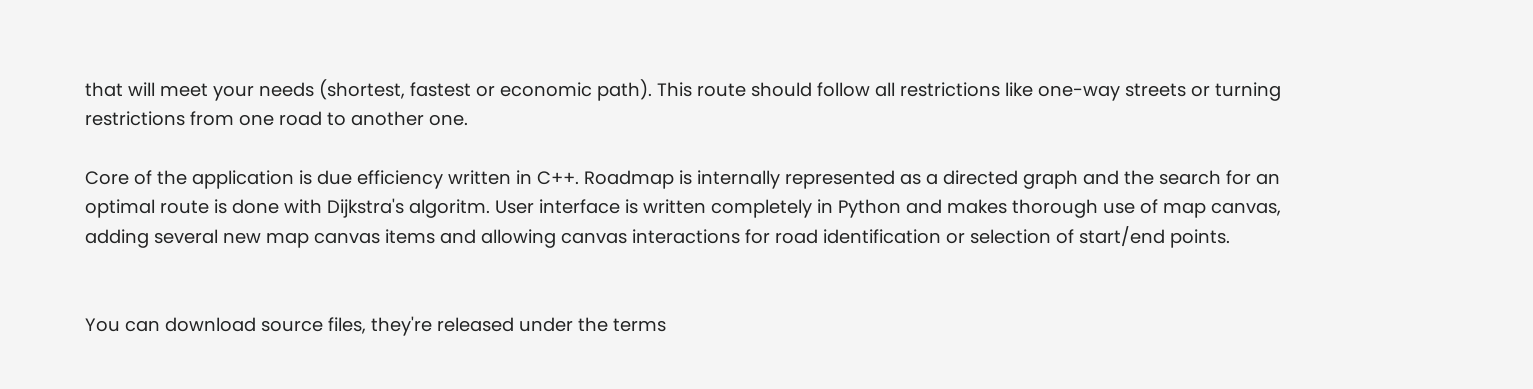that will meet your needs (shortest, fastest or economic path). This route should follow all restrictions like one-way streets or turning restrictions from one road to another one.

Core of the application is due efficiency written in C++. Roadmap is internally represented as a directed graph and the search for an optimal route is done with Dijkstra's algoritm. User interface is written completely in Python and makes thorough use of map canvas, adding several new map canvas items and allowing canvas interactions for road identification or selection of start/end points.


You can download source files, they're released under the terms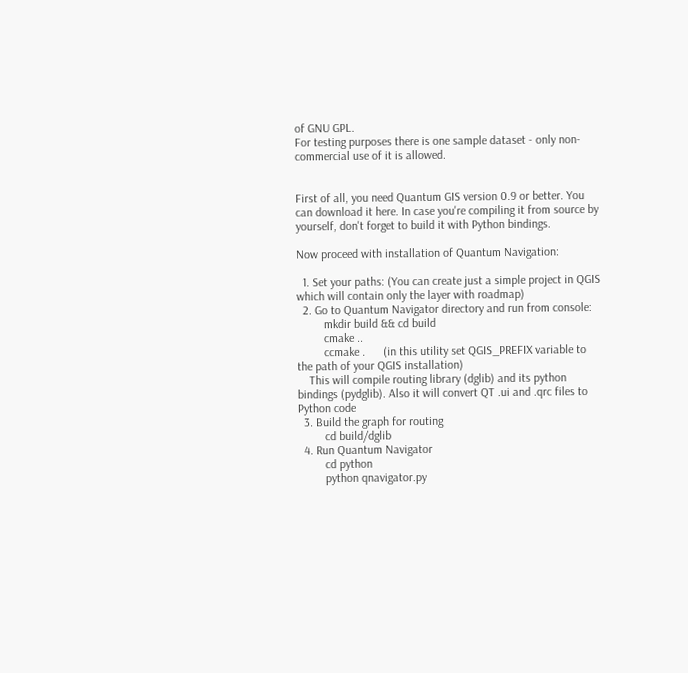of GNU GPL.
For testing purposes there is one sample dataset - only non-commercial use of it is allowed.


First of all, you need Quantum GIS version 0.9 or better. You can download it here. In case you're compiling it from source by yourself, don't forget to build it with Python bindings.

Now proceed with installation of Quantum Navigation:

  1. Set your paths: (You can create just a simple project in QGIS which will contain only the layer with roadmap)
  2. Go to Quantum Navigator directory and run from console:
         mkdir build && cd build
         cmake ..
         ccmake .      (in this utility set QGIS_PREFIX variable to the path of your QGIS installation)
    This will compile routing library (dglib) and its python bindings (pydglib). Also it will convert QT .ui and .qrc files to Python code
  3. Build the graph for routing
         cd build/dglib
  4. Run Quantum Navigator
         cd python
         python qnavigator.py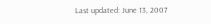Last updated: June 13, 2007